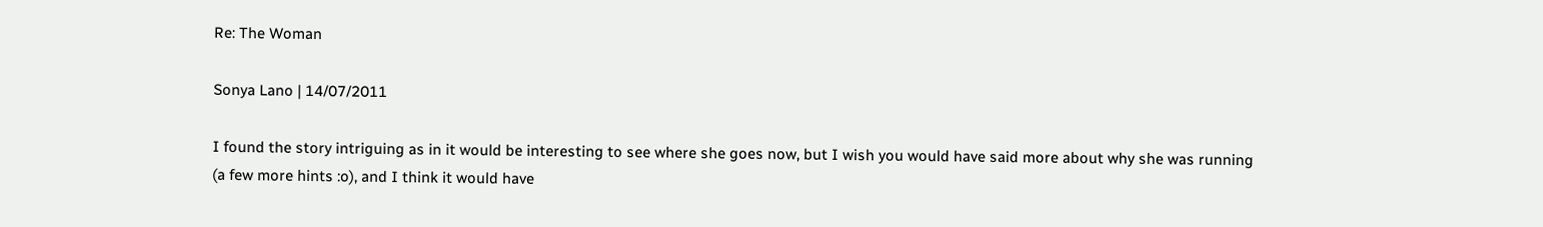Re: The Woman

Sonya Lano | 14/07/2011

I found the story intriguing as in it would be interesting to see where she goes now, but I wish you would have said more about why she was running (a few more hints :o), and I think it would have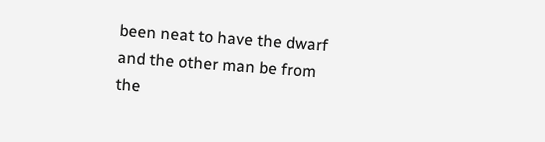been neat to have the dwarf and the other man be from the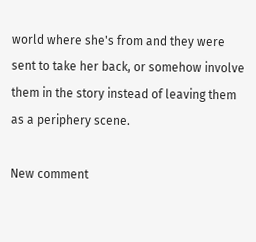world where she's from and they were sent to take her back, or somehow involve them in the story instead of leaving them as a periphery scene.

New comment